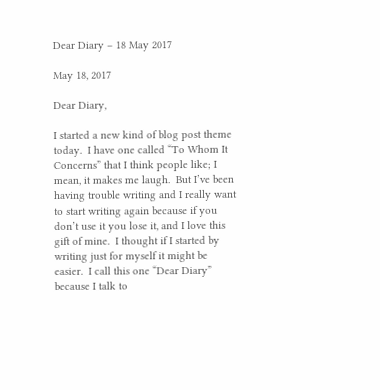Dear Diary – 18 May 2017

May 18, 2017

Dear Diary,

I started a new kind of blog post theme today.  I have one called “To Whom It Concerns” that I think people like; I mean, it makes me laugh.  But I’ve been having trouble writing and I really want to start writing again because if you don’t use it you lose it, and I love this gift of mine.  I thought if I started by writing just for myself it might be easier.  I call this one “Dear Diary” because I talk to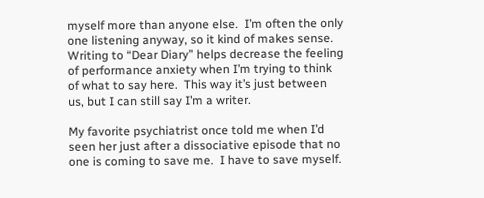myself more than anyone else.  I’m often the only one listening anyway, so it kind of makes sense.  Writing to “Dear Diary” helps decrease the feeling of performance anxiety when I’m trying to think of what to say here.  This way it’s just between us, but I can still say I’m a writer.

My favorite psychiatrist once told me when I’d seen her just after a dissociative episode that no one is coming to save me.  I have to save myself.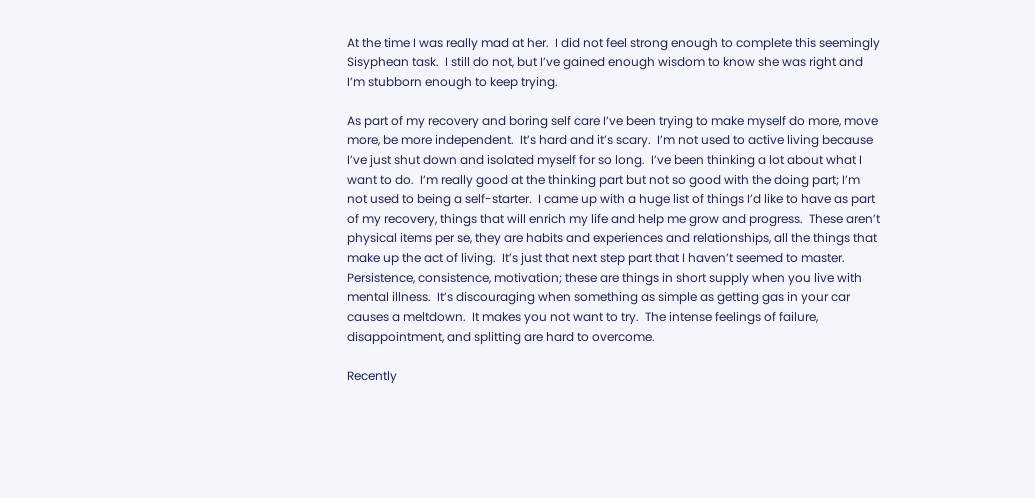At the time I was really mad at her.  I did not feel strong enough to complete this seemingly Sisyphean task.  I still do not, but I’ve gained enough wisdom to know she was right and I’m stubborn enough to keep trying.

As part of my recovery and boring self care I’ve been trying to make myself do more, move more, be more independent.  It’s hard and it’s scary.  I’m not used to active living because I’ve just shut down and isolated myself for so long.  I’ve been thinking a lot about what I want to do.  I’m really good at the thinking part but not so good with the doing part; I’m not used to being a self-starter.  I came up with a huge list of things I’d like to have as part of my recovery, things that will enrich my life and help me grow and progress.  These aren’t physical items per se, they are habits and experiences and relationships, all the things that make up the act of living.  It’s just that next step part that I haven’t seemed to master.  Persistence, consistence, motivation; these are things in short supply when you live with mental illness.  It’s discouraging when something as simple as getting gas in your car causes a meltdown.  It makes you not want to try.  The intense feelings of failure, disappointment, and splitting are hard to overcome.

Recently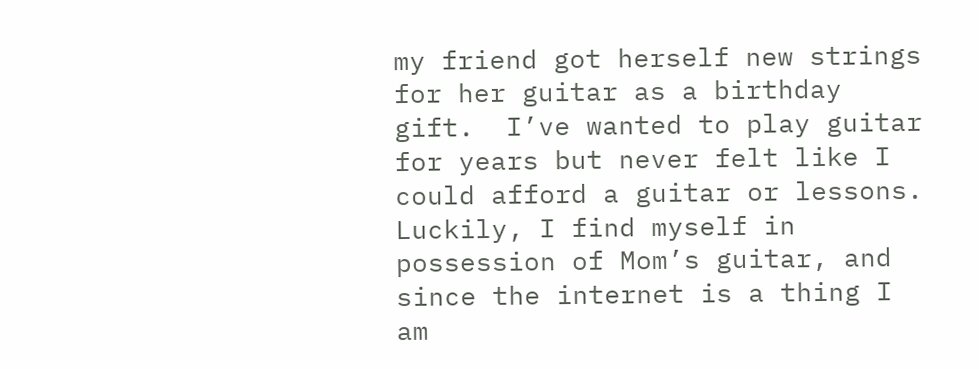my friend got herself new strings for her guitar as a birthday gift.  I’ve wanted to play guitar for years but never felt like I could afford a guitar or lessons.  Luckily, I find myself in possession of Mom’s guitar, and since the internet is a thing I am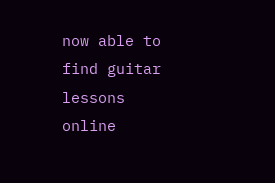now able to find guitar lessons online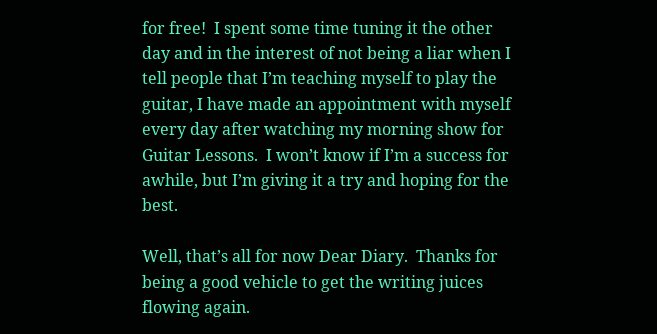for free!  I spent some time tuning it the other day and in the interest of not being a liar when I tell people that I’m teaching myself to play the guitar, I have made an appointment with myself every day after watching my morning show for Guitar Lessons.  I won’t know if I’m a success for awhile, but I’m giving it a try and hoping for the best.

Well, that’s all for now Dear Diary.  Thanks for being a good vehicle to get the writing juices flowing again.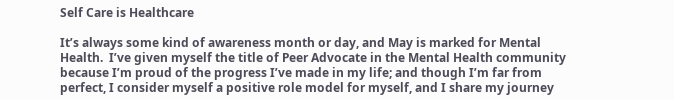Self Care is Healthcare

It’s always some kind of awareness month or day, and May is marked for Mental Health.  I’ve given myself the title of Peer Advocate in the Mental Health community because I’m proud of the progress I’ve made in my life; and though I’m far from perfect, I consider myself a positive role model for myself, and I share my journey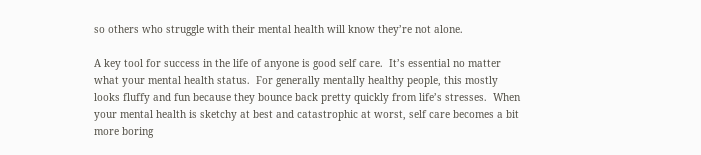so others who struggle with their mental health will know they’re not alone.

A key tool for success in the life of anyone is good self care.  It’s essential no matter what your mental health status.  For generally mentally healthy people, this mostly looks fluffy and fun because they bounce back pretty quickly from life’s stresses.  When your mental health is sketchy at best and catastrophic at worst, self care becomes a bit more boring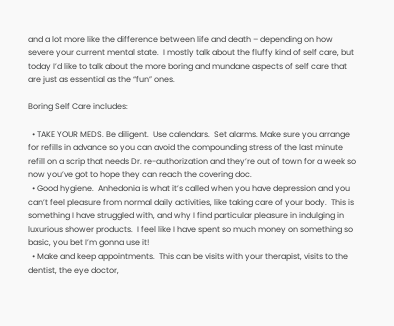and a lot more like the difference between life and death – depending on how severe your current mental state.  I mostly talk about the fluffy kind of self care, but today I’d like to talk about the more boring and mundane aspects of self care that are just as essential as the “fun” ones.

Boring Self Care includes:

  • TAKE YOUR MEDS. Be diligent.  Use calendars.  Set alarms. Make sure you arrange for refills in advance so you can avoid the compounding stress of the last minute refill on a scrip that needs Dr. re-authorization and they’re out of town for a week so now you’ve got to hope they can reach the covering doc.
  • Good hygiene.  Anhedonia is what it’s called when you have depression and you can’t feel pleasure from normal daily activities, like taking care of your body.  This is something I have struggled with, and why I find particular pleasure in indulging in luxurious shower products.  I feel like I have spent so much money on something so basic, you bet I’m gonna use it!
  • Make and keep appointments.  This can be visits with your therapist, visits to the dentist, the eye doctor,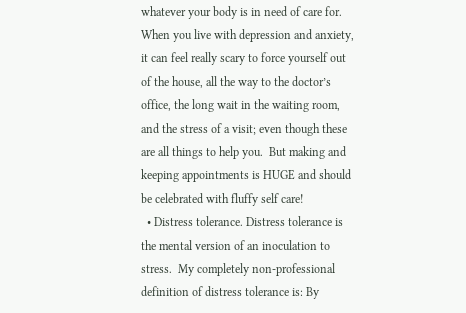whatever your body is in need of care for.  When you live with depression and anxiety, it can feel really scary to force yourself out of the house, all the way to the doctor’s office, the long wait in the waiting room, and the stress of a visit; even though these are all things to help you.  But making and keeping appointments is HUGE and should be celebrated with fluffy self care!
  • Distress tolerance. Distress tolerance is the mental version of an inoculation to stress.  My completely non-professional definition of distress tolerance is: By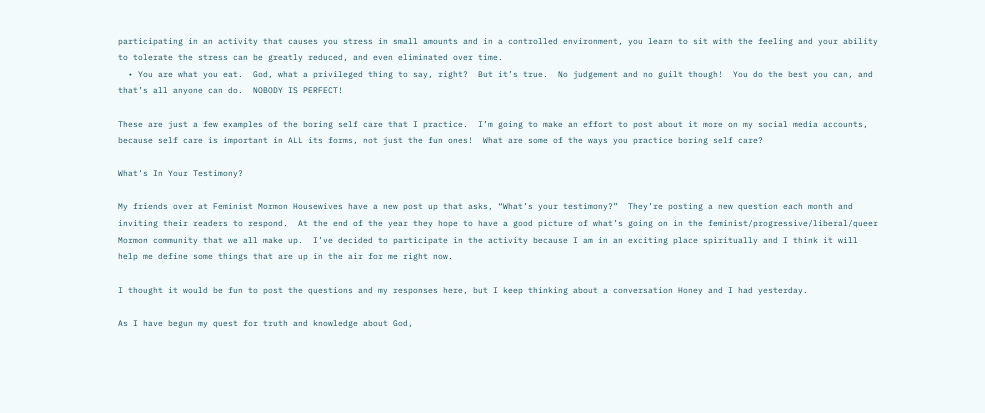participating in an activity that causes you stress in small amounts and in a controlled environment, you learn to sit with the feeling and your ability to tolerate the stress can be greatly reduced, and even eliminated over time.
  • You are what you eat.  God, what a privileged thing to say, right?  But it’s true.  No judgement and no guilt though!  You do the best you can, and that’s all anyone can do.  NOBODY IS PERFECT!

These are just a few examples of the boring self care that I practice.  I’m going to make an effort to post about it more on my social media accounts, because self care is important in ALL its forms, not just the fun ones!  What are some of the ways you practice boring self care?

What’s In Your Testimony?

My friends over at Feminist Mormon Housewives have a new post up that asks, “What’s your testimony?”  They’re posting a new question each month and inviting their readers to respond.  At the end of the year they hope to have a good picture of what’s going on in the feminist/progressive/liberal/queer Mormon community that we all make up.  I’ve decided to participate in the activity because I am in an exciting place spiritually and I think it will help me define some things that are up in the air for me right now.

I thought it would be fun to post the questions and my responses here, but I keep thinking about a conversation Honey and I had yesterday.

As I have begun my quest for truth and knowledge about God,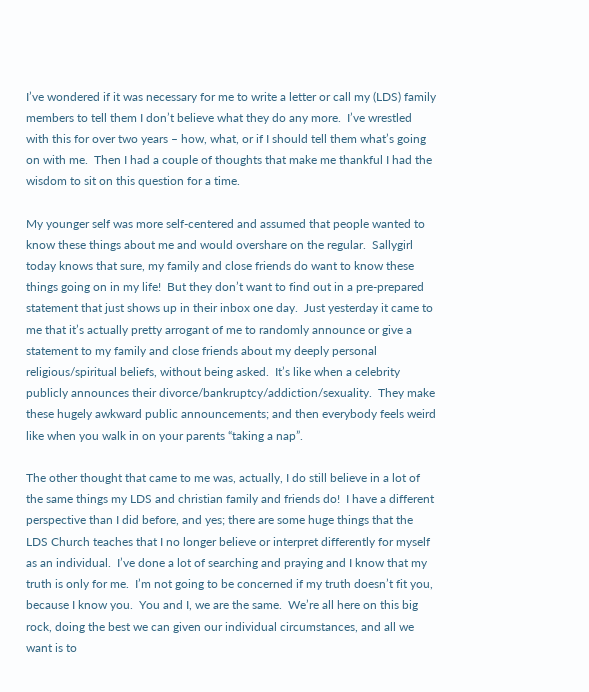I’ve wondered if it was necessary for me to write a letter or call my (LDS) family members to tell them I don’t believe what they do any more.  I’ve wrestled with this for over two years – how, what, or if I should tell them what’s going on with me.  Then I had a couple of thoughts that make me thankful I had the wisdom to sit on this question for a time.

My younger self was more self-centered and assumed that people wanted to know these things about me and would overshare on the regular.  Sallygirl today knows that sure, my family and close friends do want to know these things going on in my life!  But they don’t want to find out in a pre-prepared statement that just shows up in their inbox one day.  Just yesterday it came to me that it’s actually pretty arrogant of me to randomly announce or give a statement to my family and close friends about my deeply personal religious/spiritual beliefs, without being asked.  It’s like when a celebrity publicly announces their divorce/bankruptcy/addiction/sexuality.  They make these hugely awkward public announcements; and then everybody feels weird like when you walk in on your parents “taking a nap”.

The other thought that came to me was, actually, I do still believe in a lot of the same things my LDS and christian family and friends do!  I have a different perspective than I did before, and yes; there are some huge things that the LDS Church teaches that I no longer believe or interpret differently for myself as an individual.  I’ve done a lot of searching and praying and I know that my truth is only for me.  I’m not going to be concerned if my truth doesn’t fit you, because I know you.  You and I, we are the same.  We’re all here on this big rock, doing the best we can given our individual circumstances, and all we want is to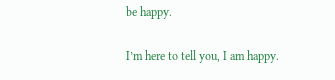be happy.

I’m here to tell you, I am happy.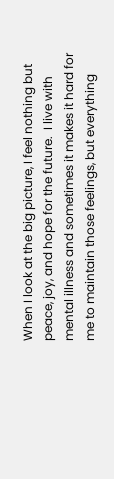When I look at the big picture, I feel nothing but peace, joy, and hope for the future.  I live with mental illness and sometimes it makes it hard for me to maintain those feelings, but everything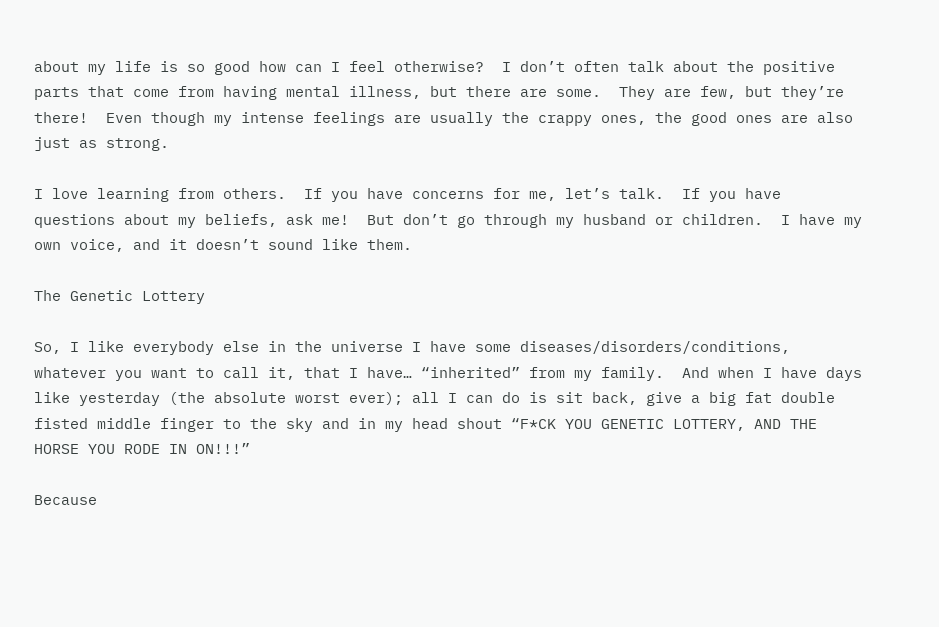about my life is so good how can I feel otherwise?  I don’t often talk about the positive parts that come from having mental illness, but there are some.  They are few, but they’re there!  Even though my intense feelings are usually the crappy ones, the good ones are also just as strong.

I love learning from others.  If you have concerns for me, let’s talk.  If you have questions about my beliefs, ask me!  But don’t go through my husband or children.  I have my own voice, and it doesn’t sound like them.

The Genetic Lottery

So, I like everybody else in the universe I have some diseases/disorders/conditions, whatever you want to call it, that I have… “inherited” from my family.  And when I have days like yesterday (the absolute worst ever); all I can do is sit back, give a big fat double fisted middle finger to the sky and in my head shout “F*CK YOU GENETIC LOTTERY, AND THE HORSE YOU RODE IN ON!!!”

Because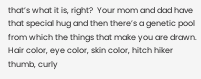that’s what it is, right?  Your mom and dad have that special hug and then there’s a genetic pool from which the things that make you are drawn.  Hair color, eye color, skin color, hitch hiker thumb, curly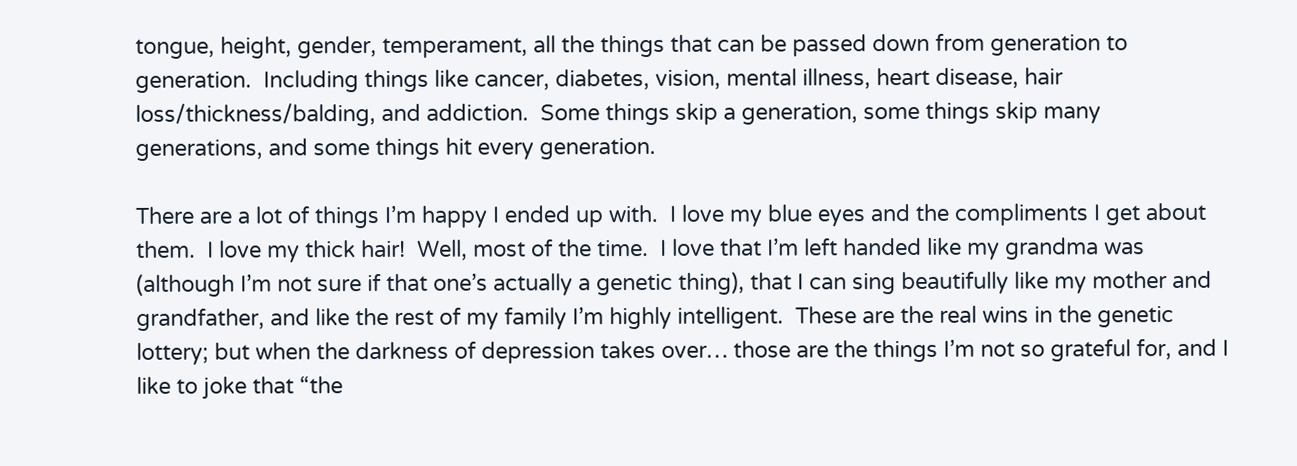tongue, height, gender, temperament, all the things that can be passed down from generation to generation.  Including things like cancer, diabetes, vision, mental illness, heart disease, hair loss/thickness/balding, and addiction.  Some things skip a generation, some things skip many generations, and some things hit every generation.

There are a lot of things I’m happy I ended up with.  I love my blue eyes and the compliments I get about them.  I love my thick hair!  Well, most of the time.  I love that I’m left handed like my grandma was (although I’m not sure if that one’s actually a genetic thing), that I can sing beautifully like my mother and grandfather, and like the rest of my family I’m highly intelligent.  These are the real wins in the genetic lottery; but when the darkness of depression takes over… those are the things I’m not so grateful for, and I like to joke that “the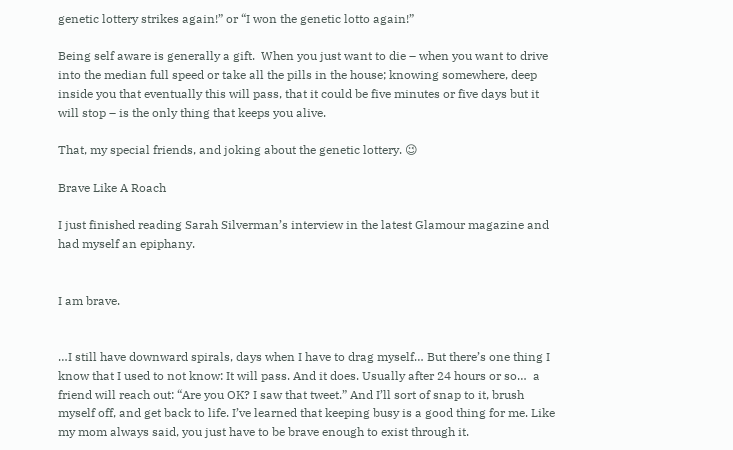genetic lottery strikes again!” or “I won the genetic lotto again!”

Being self aware is generally a gift.  When you just want to die – when you want to drive into the median full speed or take all the pills in the house; knowing somewhere, deep inside you that eventually this will pass, that it could be five minutes or five days but it will stop – is the only thing that keeps you alive.

That, my special friends, and joking about the genetic lottery. 😉

Brave Like A Roach

I just finished reading Sarah Silverman’s interview in the latest Glamour magazine and had myself an epiphany.


I am brave.


…I still have downward spirals, days when I have to drag myself… But there’s one thing I know that I used to not know: It will pass. And it does. Usually after 24 hours or so…  a friend will reach out: “Are you OK? I saw that tweet.” And I’ll sort of snap to it, brush myself off, and get back to life. I’ve learned that keeping busy is a good thing for me. Like my mom always said, you just have to be brave enough to exist through it.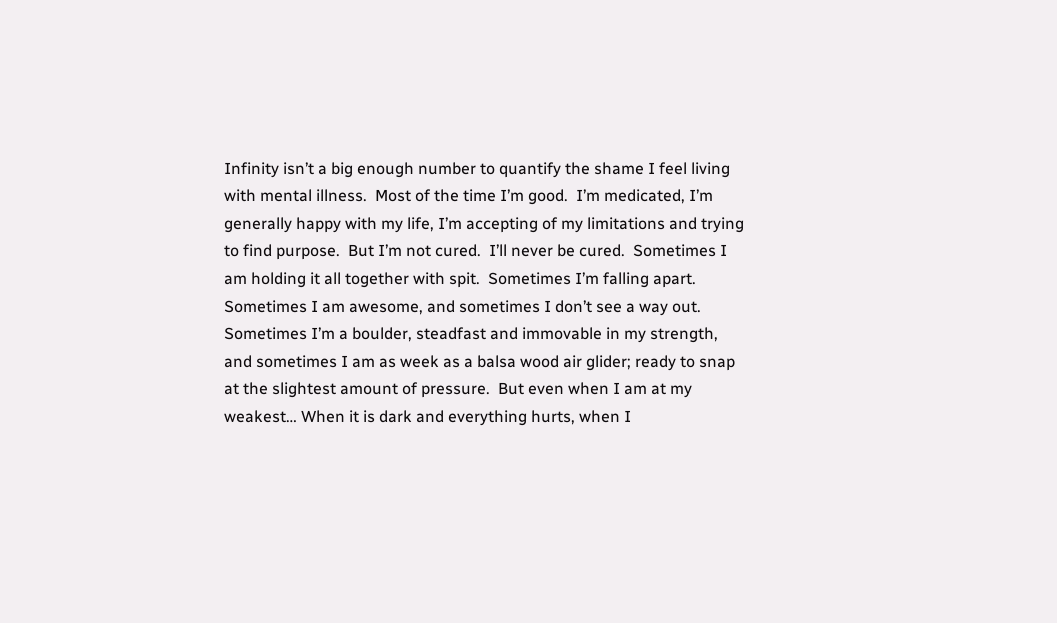Infinity isn’t a big enough number to quantify the shame I feel living with mental illness.  Most of the time I’m good.  I’m medicated, I’m generally happy with my life, I’m accepting of my limitations and trying to find purpose.  But I’m not cured.  I’ll never be cured.  Sometimes I am holding it all together with spit.  Sometimes I’m falling apart.  Sometimes I am awesome, and sometimes I don’t see a way out.  Sometimes I’m a boulder, steadfast and immovable in my strength, and sometimes I am as week as a balsa wood air glider; ready to snap at the slightest amount of pressure.  But even when I am at my weakest… When it is dark and everything hurts, when I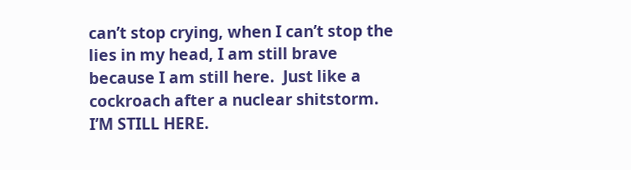can’t stop crying, when I can’t stop the lies in my head, I am still brave because I am still here.  Just like a cockroach after a nuclear shitstorm.  I’M STILL HERE.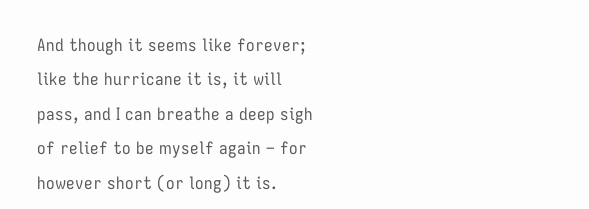And though it seems like forever; like the hurricane it is, it will pass, and I can breathe a deep sigh of relief to be myself again – for however short (or long) it is.